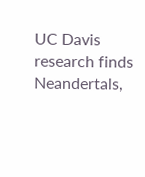UC Davis research finds Neandertals,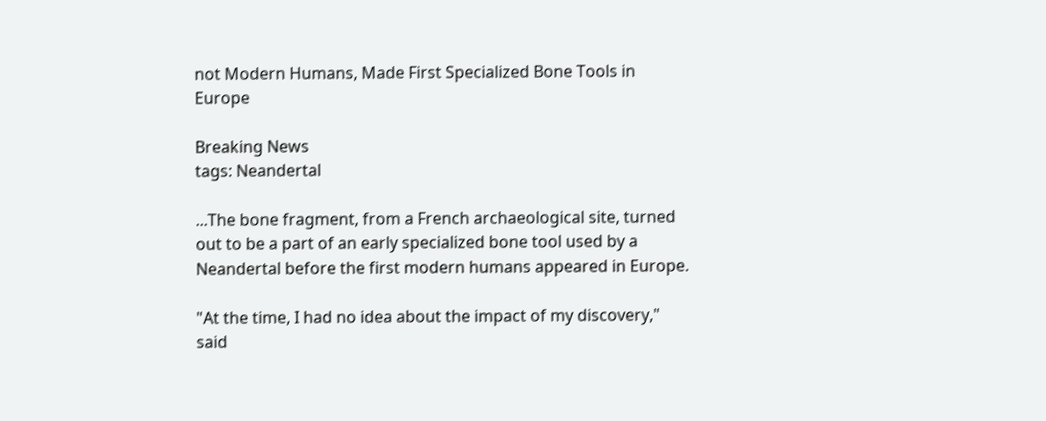not Modern Humans, Made First Specialized Bone Tools in Europe

Breaking News
tags: Neandertal

...The bone fragment, from a French archaeological site, turned out to be a part of an early specialized bone tool used by a Neandertal before the first modern humans appeared in Europe.

"At the time, I had no idea about the impact of my discovery," said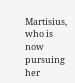Martisius, who is now pursuing her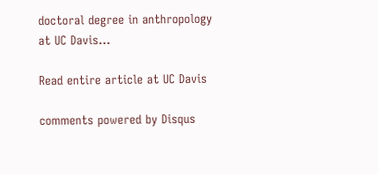doctoral degree in anthropology at UC Davis...

Read entire article at UC Davis

comments powered by Disqus